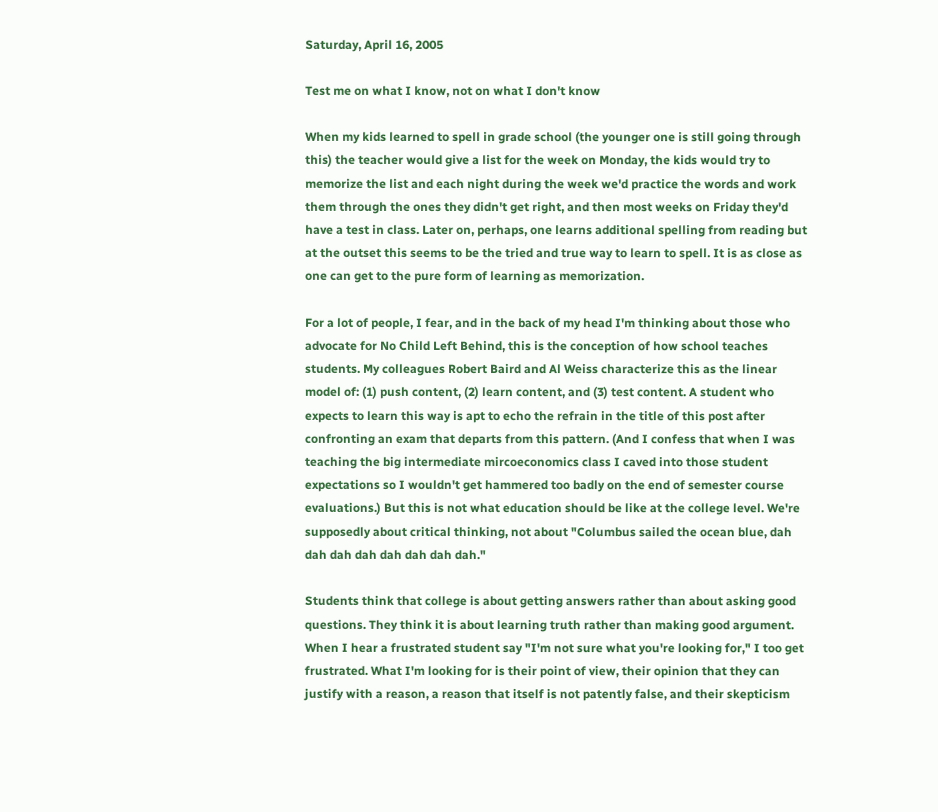Saturday, April 16, 2005

Test me on what I know, not on what I don't know

When my kids learned to spell in grade school (the younger one is still going through this) the teacher would give a list for the week on Monday, the kids would try to memorize the list and each night during the week we'd practice the words and work them through the ones they didn't get right, and then most weeks on Friday they'd have a test in class. Later on, perhaps, one learns additional spelling from reading but at the outset this seems to be the tried and true way to learn to spell. It is as close as one can get to the pure form of learning as memorization.

For a lot of people, I fear, and in the back of my head I'm thinking about those who advocate for No Child Left Behind, this is the conception of how school teaches students. My colleagues Robert Baird and Al Weiss characterize this as the linear model of: (1) push content, (2) learn content, and (3) test content. A student who expects to learn this way is apt to echo the refrain in the title of this post after confronting an exam that departs from this pattern. (And I confess that when I was teaching the big intermediate mircoeconomics class I caved into those student expectations so I wouldn't get hammered too badly on the end of semester course evaluations.) But this is not what education should be like at the college level. We're supposedly about critical thinking, not about "Columbus sailed the ocean blue, dah dah dah dah dah dah dah dah."

Students think that college is about getting answers rather than about asking good questions. They think it is about learning truth rather than making good argument. When I hear a frustrated student say "I'm not sure what you're looking for," I too get frustrated. What I'm looking for is their point of view, their opinion that they can justify with a reason, a reason that itself is not patently false, and their skepticism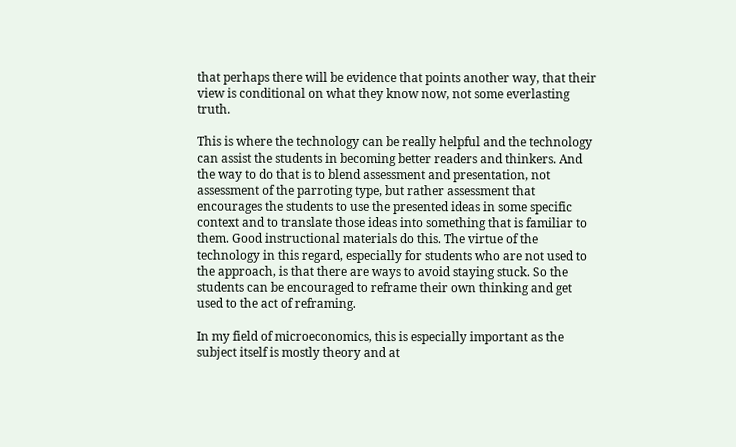that perhaps there will be evidence that points another way, that their view is conditional on what they know now, not some everlasting truth.

This is where the technology can be really helpful and the technology can assist the students in becoming better readers and thinkers. And the way to do that is to blend assessment and presentation, not assessment of the parroting type, but rather assessment that encourages the students to use the presented ideas in some specific context and to translate those ideas into something that is familiar to them. Good instructional materials do this. The virtue of the technology in this regard, especially for students who are not used to the approach, is that there are ways to avoid staying stuck. So the students can be encouraged to reframe their own thinking and get used to the act of reframing.

In my field of microeconomics, this is especially important as the subject itself is mostly theory and at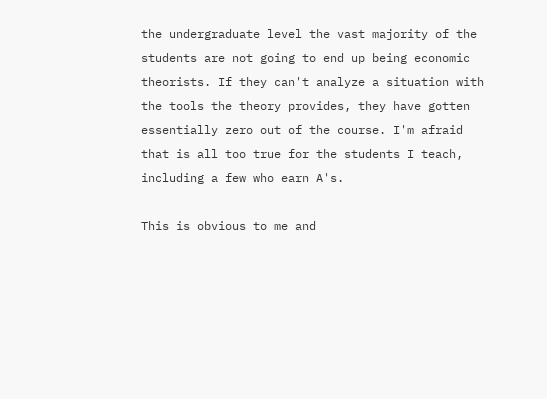the undergraduate level the vast majority of the students are not going to end up being economic theorists. If they can't analyze a situation with the tools the theory provides, they have gotten essentially zero out of the course. I'm afraid that is all too true for the students I teach, including a few who earn A's.

This is obvious to me and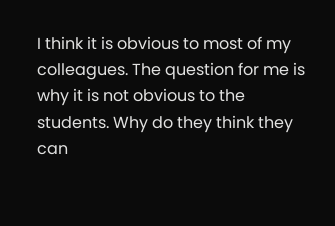I think it is obvious to most of my colleagues. The question for me is why it is not obvious to the students. Why do they think they can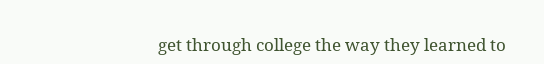get through college the way they learned to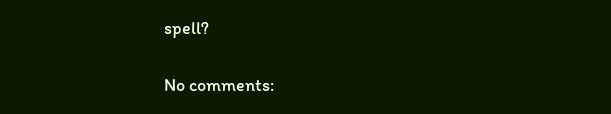spell?

No comments: